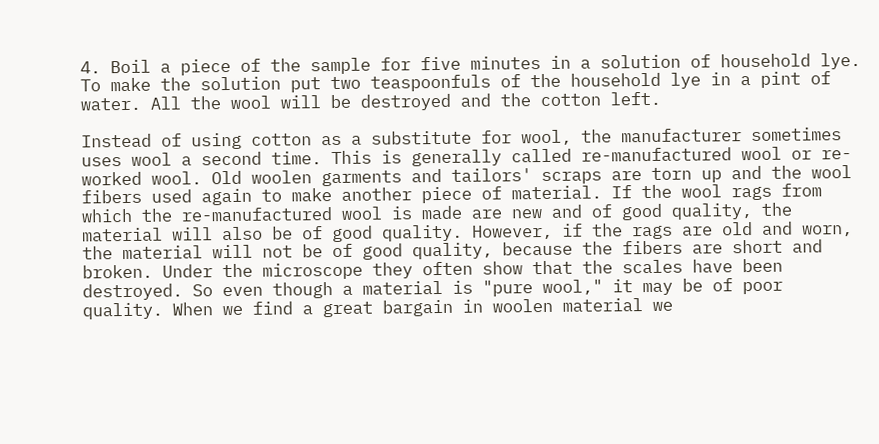4. Boil a piece of the sample for five minutes in a solution of household lye. To make the solution put two teaspoonfuls of the household lye in a pint of water. All the wool will be destroyed and the cotton left.

Instead of using cotton as a substitute for wool, the manufacturer sometimes uses wool a second time. This is generally called re-manufactured wool or re-worked wool. Old woolen garments and tailors' scraps are torn up and the wool fibers used again to make another piece of material. If the wool rags from which the re-manufactured wool is made are new and of good quality, the material will also be of good quality. However, if the rags are old and worn, the material will not be of good quality, because the fibers are short and broken. Under the microscope they often show that the scales have been destroyed. So even though a material is "pure wool," it may be of poor quality. When we find a great bargain in woolen material we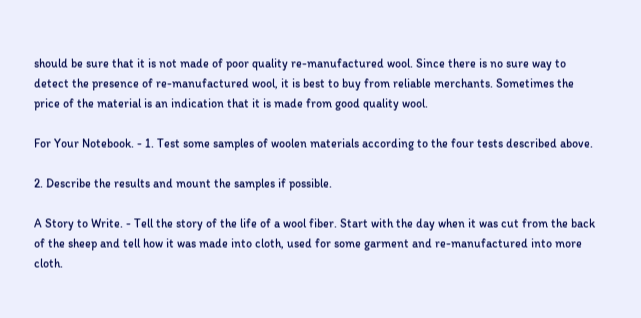should be sure that it is not made of poor quality re-manufactured wool. Since there is no sure way to detect the presence of re-manufactured wool, it is best to buy from reliable merchants. Sometimes the price of the material is an indication that it is made from good quality wool.

For Your Notebook. - 1. Test some samples of woolen materials according to the four tests described above.

2. Describe the results and mount the samples if possible.

A Story to Write. - Tell the story of the life of a wool fiber. Start with the day when it was cut from the back of the sheep and tell how it was made into cloth, used for some garment and re-manufactured into more cloth.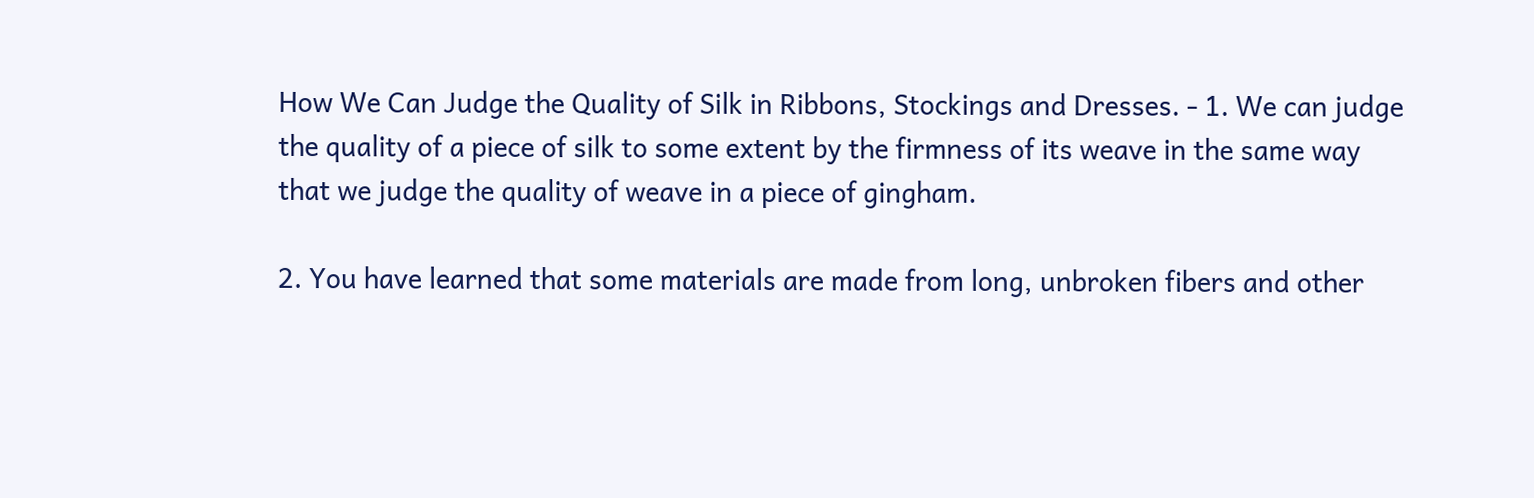How We Can Judge the Quality of Silk in Ribbons, Stockings and Dresses. - 1. We can judge the quality of a piece of silk to some extent by the firmness of its weave in the same way that we judge the quality of weave in a piece of gingham.

2. You have learned that some materials are made from long, unbroken fibers and other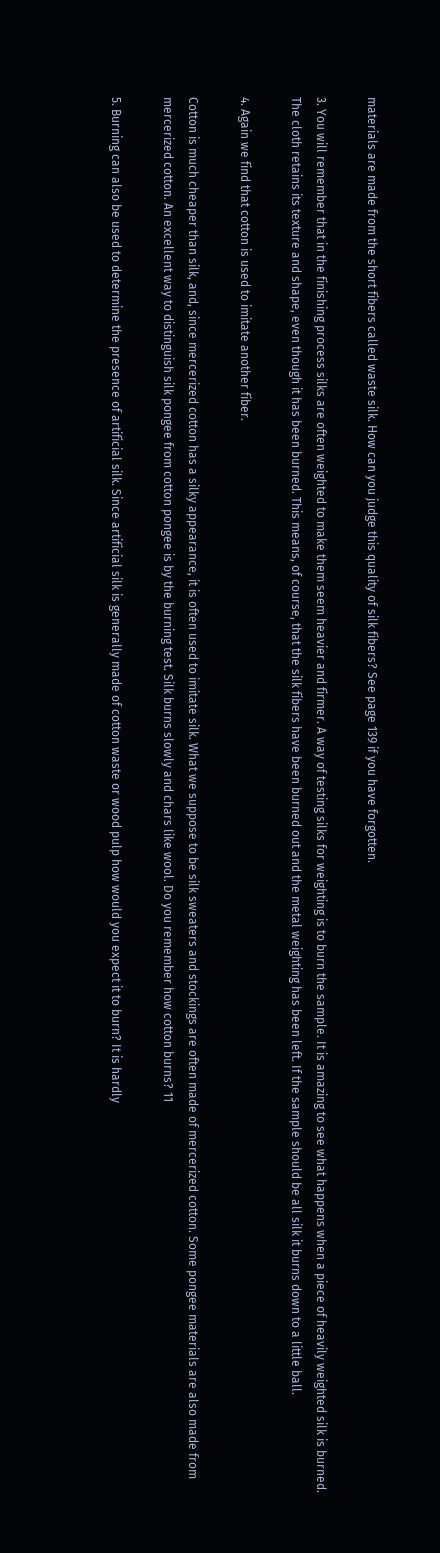materials are made from the short fibers called waste silk. How can you judge this quality of silk fibers? See page 139 if you have forgotten.

3. You will remember that in the finishing process silks are often weighted to make them seem heavier and firmer. A way of testing silks for weighting is to burn the sample. It is amazing to see what happens when a piece of heavily weighted silk is burned. The cloth retains its texture and shape, even though it has been burned. This means, of course, that the silk fibers have been burned out and the metal weighting has been left. If the sample should be all silk it burns down to a little ball.

4. Again we find that cotton is used to imitate another fiber.

Cotton is much cheaper than silk, and, since mercerized cotton has a silky appearance, it is often used to imitate silk. What we suppose to be silk sweaters and stockings are often made of mercerized cotton. Some pongee materials are also made from mercerized cotton. An excellent way to distinguish silk pongee from cotton pongee is by the burning test. Silk burns slowly and chars like wool. Do you remember how cotton burns? 11

5. Burning can also be used to determine the presence of artificial silk. Since artificial silk is generally made of cotton waste or wood pulp how would you expect it to burn? It is hardly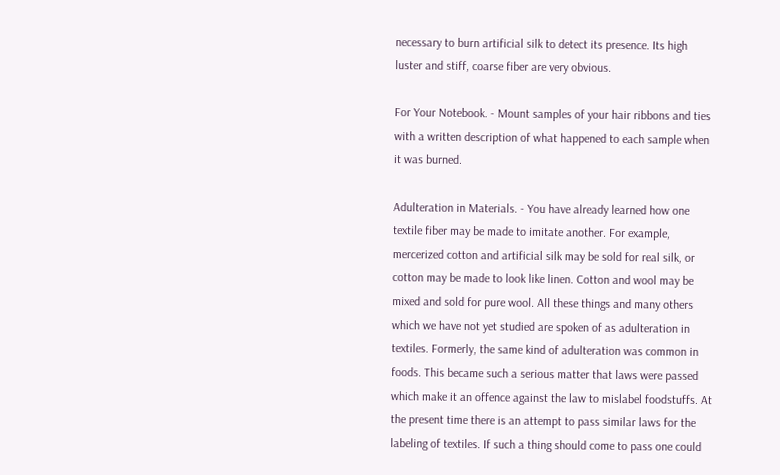necessary to burn artificial silk to detect its presence. Its high luster and stiff, coarse fiber are very obvious.

For Your Notebook. - Mount samples of your hair ribbons and ties with a written description of what happened to each sample when it was burned.

Adulteration in Materials. - You have already learned how one textile fiber may be made to imitate another. For example, mercerized cotton and artificial silk may be sold for real silk, or cotton may be made to look like linen. Cotton and wool may be mixed and sold for pure wool. All these things and many others which we have not yet studied are spoken of as adulteration in textiles. Formerly, the same kind of adulteration was common in foods. This became such a serious matter that laws were passed which make it an offence against the law to mislabel foodstuffs. At the present time there is an attempt to pass similar laws for the labeling of textiles. If such a thing should come to pass one could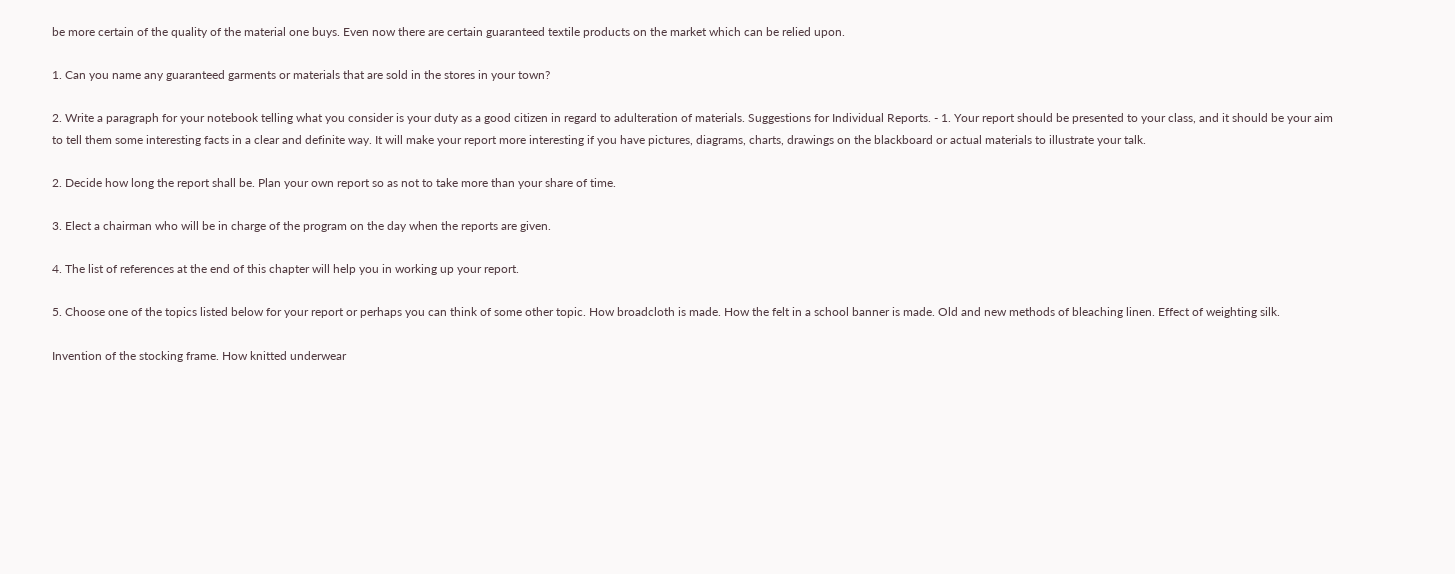be more certain of the quality of the material one buys. Even now there are certain guaranteed textile products on the market which can be relied upon.

1. Can you name any guaranteed garments or materials that are sold in the stores in your town?

2. Write a paragraph for your notebook telling what you consider is your duty as a good citizen in regard to adulteration of materials. Suggestions for Individual Reports. - 1. Your report should be presented to your class, and it should be your aim to tell them some interesting facts in a clear and definite way. It will make your report more interesting if you have pictures, diagrams, charts, drawings on the blackboard or actual materials to illustrate your talk.

2. Decide how long the report shall be. Plan your own report so as not to take more than your share of time.

3. Elect a chairman who will be in charge of the program on the day when the reports are given.

4. The list of references at the end of this chapter will help you in working up your report.

5. Choose one of the topics listed below for your report or perhaps you can think of some other topic. How broadcloth is made. How the felt in a school banner is made. Old and new methods of bleaching linen. Effect of weighting silk.

Invention of the stocking frame. How knitted underwear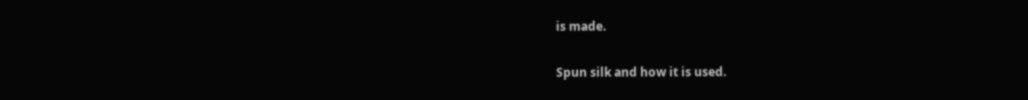is made.

Spun silk and how it is used.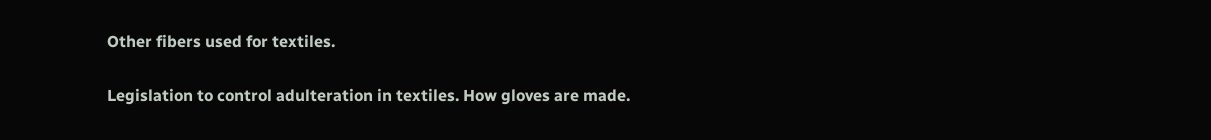Other fibers used for textiles.

Legislation to control adulteration in textiles. How gloves are made.